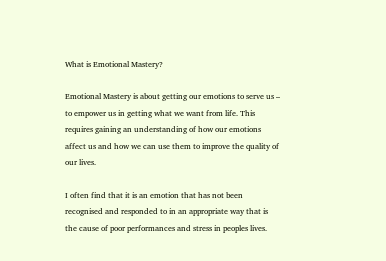What is Emotional Mastery?

Emotional Mastery is about getting our emotions to serve us – to empower us in getting what we want from life. This requires gaining an understanding of how our emotions affect us and how we can use them to improve the quality of our lives.

I often find that it is an emotion that has not been recognised and responded to in an appropriate way that is the cause of poor performances and stress in peoples lives.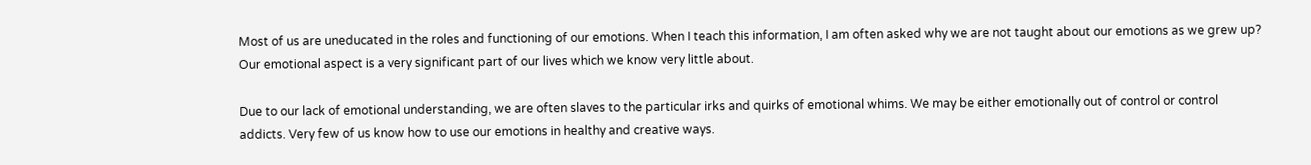Most of us are uneducated in the roles and functioning of our emotions. When I teach this information, I am often asked why we are not taught about our emotions as we grew up? Our emotional aspect is a very significant part of our lives which we know very little about.

Due to our lack of emotional understanding, we are often slaves to the particular irks and quirks of emotional whims. We may be either emotionally out of control or control addicts. Very few of us know how to use our emotions in healthy and creative ways.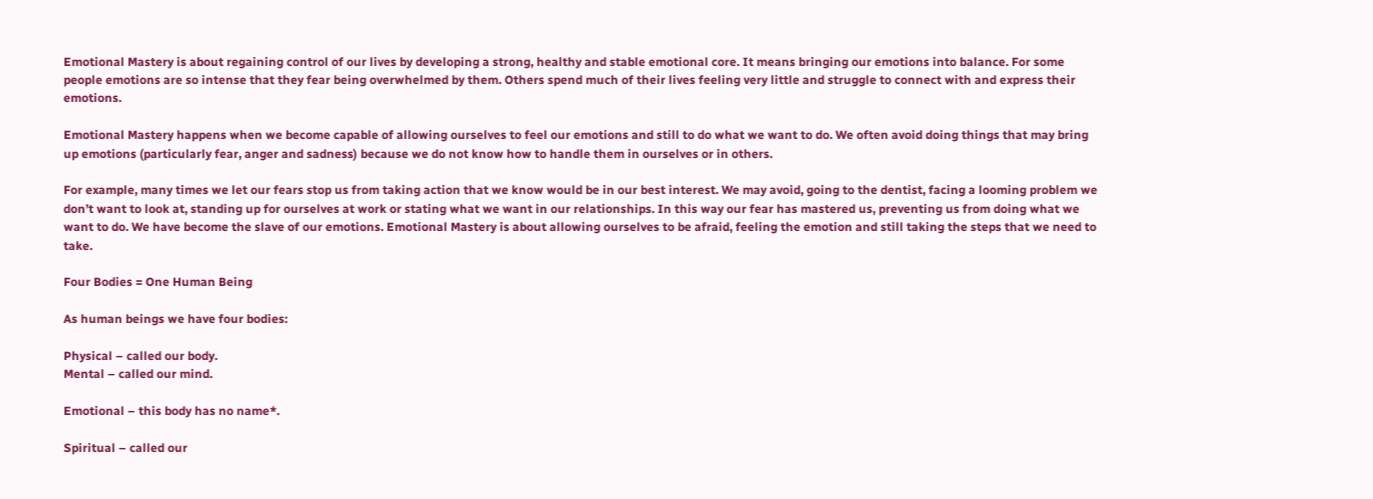Emotional Mastery is about regaining control of our lives by developing a strong, healthy and stable emotional core. It means bringing our emotions into balance. For some people emotions are so intense that they fear being overwhelmed by them. Others spend much of their lives feeling very little and struggle to connect with and express their emotions.

Emotional Mastery happens when we become capable of allowing ourselves to feel our emotions and still to do what we want to do. We often avoid doing things that may bring up emotions (particularly fear, anger and sadness) because we do not know how to handle them in ourselves or in others.

For example, many times we let our fears stop us from taking action that we know would be in our best interest. We may avoid, going to the dentist, facing a looming problem we don’t want to look at, standing up for ourselves at work or stating what we want in our relationships. In this way our fear has mastered us, preventing us from doing what we want to do. We have become the slave of our emotions. Emotional Mastery is about allowing ourselves to be afraid, feeling the emotion and still taking the steps that we need to take.

Four Bodies = One Human Being

As human beings we have four bodies:

Physical – called our body.
Mental – called our mind.

Emotional – this body has no name*.

Spiritual – called our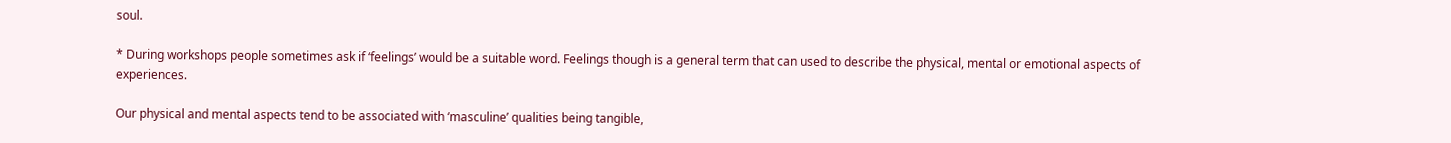soul.

* During workshops people sometimes ask if ‘feelings’ would be a suitable word. Feelings though is a general term that can used to describe the physical, mental or emotional aspects of experiences.

Our physical and mental aspects tend to be associated with ‘masculine’ qualities being tangible,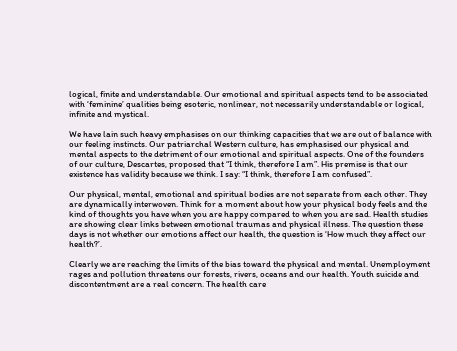logical, finite and understandable. Our emotional and spiritual aspects tend to be associated with ‘feminine’ qualities being esoteric, nonlinear, not necessarily understandable or logical, infinite and mystical.

We have lain such heavy emphasises on our thinking capacities that we are out of balance with our feeling instincts. Our patriarchal Western culture, has emphasised our physical and mental aspects to the detriment of our emotional and spiritual aspects. One of the founders of our culture, Descartes, proposed that “I think, therefore I am”. His premise is that our existence has validity because we think. I say: “I think, therefore I am confused”.

Our physical, mental, emotional and spiritual bodies are not separate from each other. They are dynamically interwoven. Think for a moment about how your physical body feels and the kind of thoughts you have when you are happy compared to when you are sad. Health studies are showing clear links between emotional traumas and physical illness. The question these days is not whether our emotions affect our health, the question is ‘How much they affect our health?’.

Clearly we are reaching the limits of the bias toward the physical and mental. Unemployment rages and pollution threatens our forests, rivers, oceans and our health. Youth suicide and discontentment are a real concern. The health care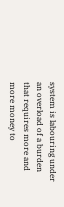system is labouring under an overload of a burden that requires more and more money to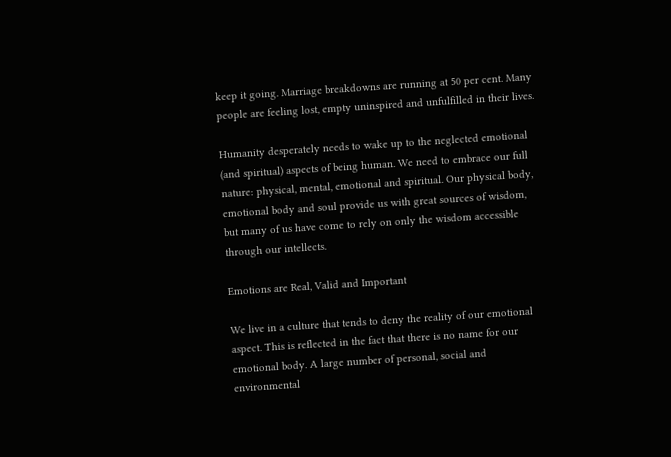keep it going. Marriage breakdowns are running at 50 per cent. Many people are feeling lost, empty uninspired and unfulfilled in their lives.

Humanity desperately needs to wake up to the neglected emotional (and spiritual) aspects of being human. We need to embrace our full nature: physical, mental, emotional and spiritual. Our physical body, emotional body and soul provide us with great sources of wisdom, but many of us have come to rely on only the wisdom accessible through our intellects.

Emotions are Real, Valid and Important

We live in a culture that tends to deny the reality of our emotional aspect. This is reflected in the fact that there is no name for our emotional body. A large number of personal, social and environmental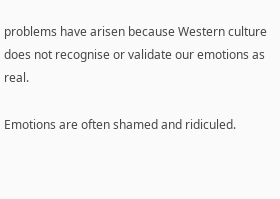problems have arisen because Western culture does not recognise or validate our emotions as real.

Emotions are often shamed and ridiculed.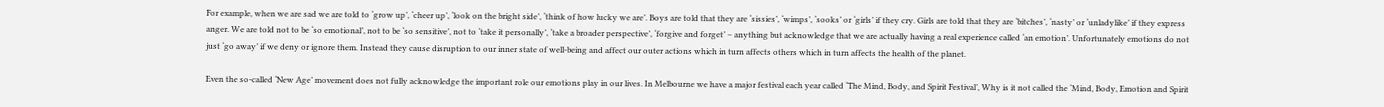For example, when we are sad we are told to ‘grow up’, ‘cheer up’, ‘look on the bright side’, ‘think of how lucky we are’. Boys are told that they are ‘sissies’, ‘wimps’, ‘sooks’ or ‘girls’ if they cry. Girls are told that they are ‘bitches’, ‘nasty’ or ‘unladylike’ if they express anger. We are told not to be ‘so emotional’, not to be ‘so sensitive’, not to ‘take it personally’, ‘take a broader perspective’, ‘forgive and forget’ – anything but acknowledge that we are actually having a real experience called ‘an emotion’. Unfortunately emotions do not just ‘go away’ if we deny or ignore them. Instead they cause disruption to our inner state of well-being and affect our outer actions which in turn affects others which in turn affects the health of the planet.

Even the so-called ‘New Age’ movement does not fully acknowledge the important role our emotions play in our lives. In Melbourne we have a major festival each year called ‘The Mind, Body, and Spirit Festival’, Why is it not called the ‘Mind, Body, Emotion and Spirit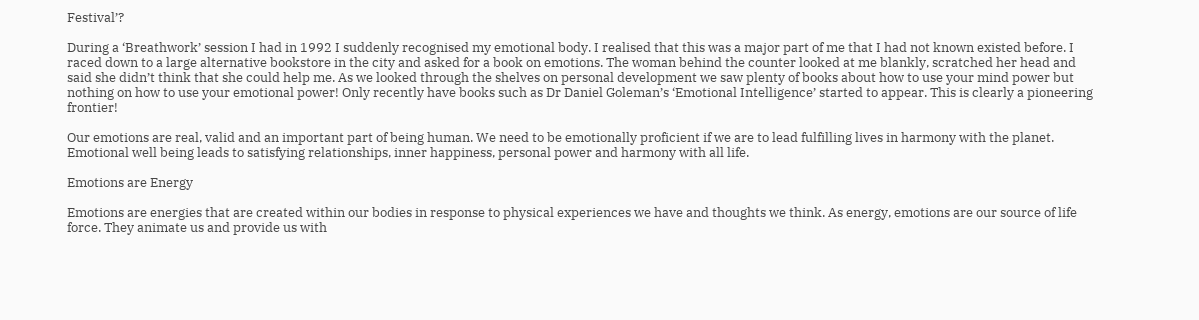Festival’?

During a ‘Breathwork’ session I had in 1992 I suddenly recognised my emotional body. I realised that this was a major part of me that I had not known existed before. I raced down to a large alternative bookstore in the city and asked for a book on emotions. The woman behind the counter looked at me blankly, scratched her head and said she didn’t think that she could help me. As we looked through the shelves on personal development we saw plenty of books about how to use your mind power but nothing on how to use your emotional power! Only recently have books such as Dr Daniel Goleman’s ‘Emotional Intelligence’ started to appear. This is clearly a pioneering frontier!

Our emotions are real, valid and an important part of being human. We need to be emotionally proficient if we are to lead fulfilling lives in harmony with the planet. Emotional well being leads to satisfying relationships, inner happiness, personal power and harmony with all life.

Emotions are Energy

Emotions are energies that are created within our bodies in response to physical experiences we have and thoughts we think. As energy, emotions are our source of life force. They animate us and provide us with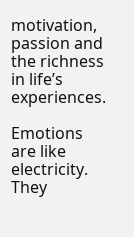motivation, passion and the richness in life’s experiences.

Emotions are like electricity. They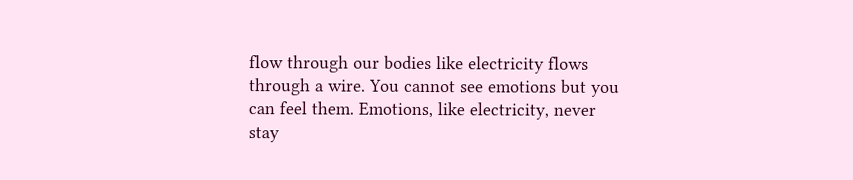flow through our bodies like electricity flows through a wire. You cannot see emotions but you can feel them. Emotions, like electricity, never stay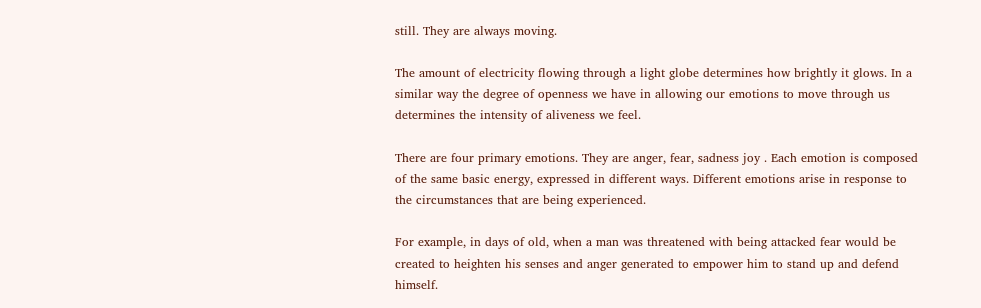still. They are always moving.

The amount of electricity flowing through a light globe determines how brightly it glows. In a similar way the degree of openness we have in allowing our emotions to move through us determines the intensity of aliveness we feel.

There are four primary emotions. They are anger, fear, sadness joy . Each emotion is composed of the same basic energy, expressed in different ways. Different emotions arise in response to the circumstances that are being experienced.

For example, in days of old, when a man was threatened with being attacked fear would be created to heighten his senses and anger generated to empower him to stand up and defend himself.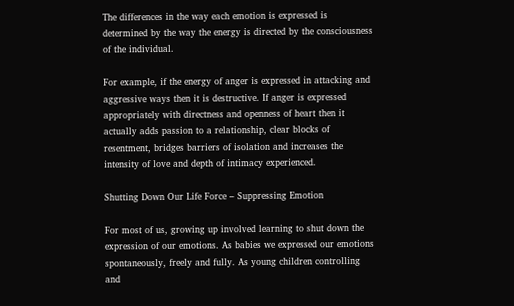The differences in the way each emotion is expressed is determined by the way the energy is directed by the consciousness of the individual.

For example, if the energy of anger is expressed in attacking and aggressive ways then it is destructive. If anger is expressed appropriately with directness and openness of heart then it actually adds passion to a relationship, clear blocks of resentment, bridges barriers of isolation and increases the intensity of love and depth of intimacy experienced.

Shutting Down Our Life Force – Suppressing Emotion

For most of us, growing up involved learning to shut down the expression of our emotions. As babies we expressed our emotions spontaneously, freely and fully. As young children controlling and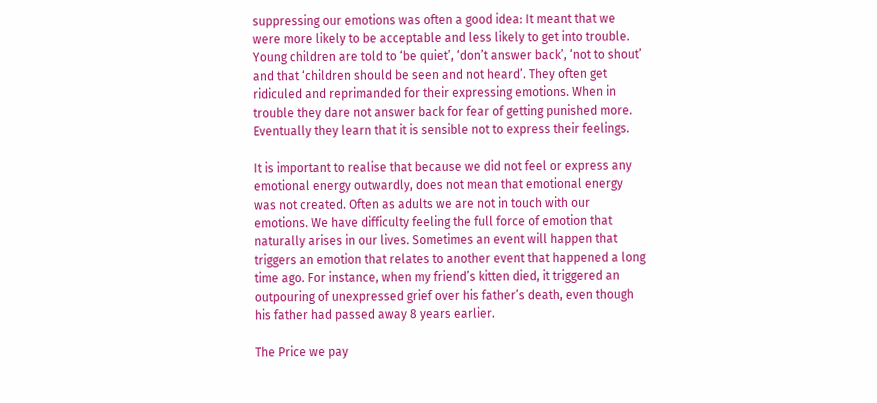suppressing our emotions was often a good idea: It meant that we were more likely to be acceptable and less likely to get into trouble. Young children are told to ‘be quiet’, ‘don’t answer back’, ‘not to shout’ and that ‘children should be seen and not heard’. They often get ridiculed and reprimanded for their expressing emotions. When in trouble they dare not answer back for fear of getting punished more. Eventually they learn that it is sensible not to express their feelings.

It is important to realise that because we did not feel or express any emotional energy outwardly, does not mean that emotional energy was not created. Often as adults we are not in touch with our emotions. We have difficulty feeling the full force of emotion that naturally arises in our lives. Sometimes an event will happen that triggers an emotion that relates to another event that happened a long time ago. For instance, when my friend’s kitten died, it triggered an outpouring of unexpressed grief over his father’s death, even though his father had passed away 8 years earlier.

The Price we pay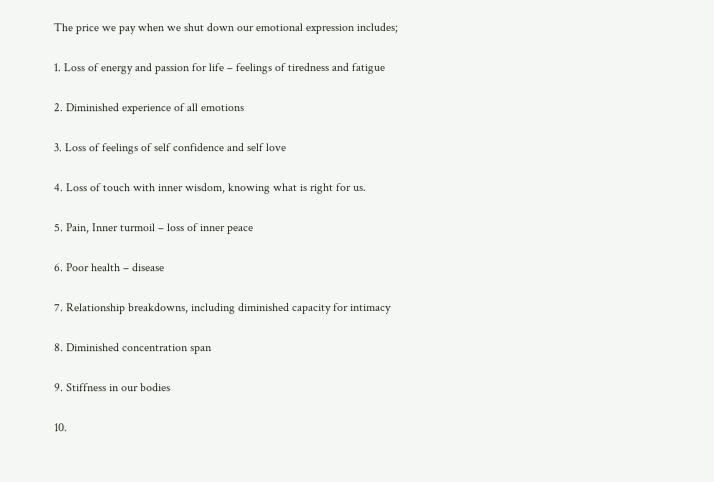The price we pay when we shut down our emotional expression includes;

1. Loss of energy and passion for life – feelings of tiredness and fatigue

2. Diminished experience of all emotions

3. Loss of feelings of self confidence and self love

4. Loss of touch with inner wisdom, knowing what is right for us.

5. Pain, Inner turmoil – loss of inner peace

6. Poor health – disease

7. Relationship breakdowns, including diminished capacity for intimacy

8. Diminished concentration span

9. Stiffness in our bodies

10.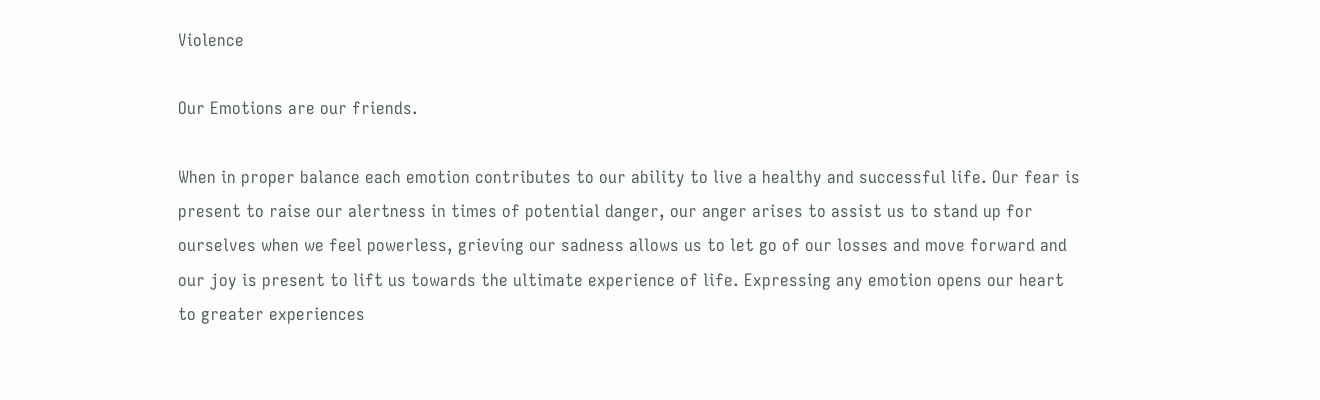Violence

Our Emotions are our friends.

When in proper balance each emotion contributes to our ability to live a healthy and successful life. Our fear is present to raise our alertness in times of potential danger, our anger arises to assist us to stand up for ourselves when we feel powerless, grieving our sadness allows us to let go of our losses and move forward and our joy is present to lift us towards the ultimate experience of life. Expressing any emotion opens our heart to greater experiences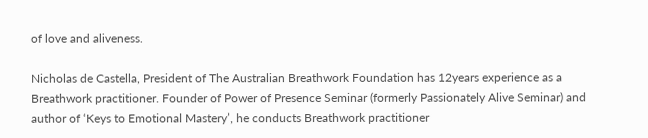of love and aliveness.

Nicholas de Castella, President of The Australian Breathwork Foundation has 12years experience as a Breathwork practitioner. Founder of Power of Presence Seminar (formerly Passionately Alive Seminar) and author of ‘Keys to Emotional Mastery’, he conducts Breathwork practitioner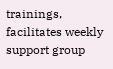trainings, facilitates weekly support group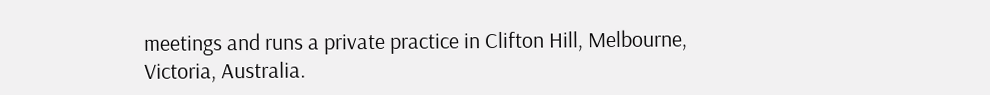meetings and runs a private practice in Clifton Hill, Melbourne, Victoria, Australia.